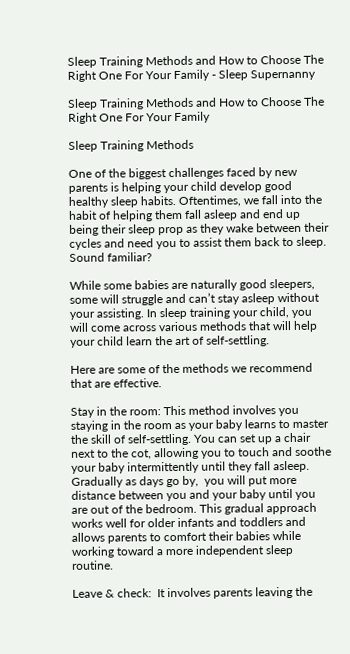Sleep Training Methods and How to Choose The Right One For Your Family - Sleep Supernanny

Sleep Training Methods and How to Choose The Right One For Your Family

Sleep Training Methods

One of the biggest challenges faced by new parents is helping your child develop good healthy sleep habits. Oftentimes, we fall into the habit of helping them fall asleep and end up being their sleep prop as they wake between their cycles and need you to assist them back to sleep. Sound familiar?

While some babies are naturally good sleepers, some will struggle and can’t stay asleep without your assisting. In sleep training your child, you will come across various methods that will help your child learn the art of self-settling.

Here are some of the methods we recommend that are effective.

Stay in the room: This method involves you staying in the room as your baby learns to master the skill of self-settling. You can set up a chair next to the cot, allowing you to touch and soothe your baby intermittently until they fall asleep. Gradually as days go by,  you will put more distance between you and your baby until you are out of the bedroom. This gradual approach works well for older infants and toddlers and allows parents to comfort their babies while working toward a more independent sleep routine.

Leave & check:  It involves parents leaving the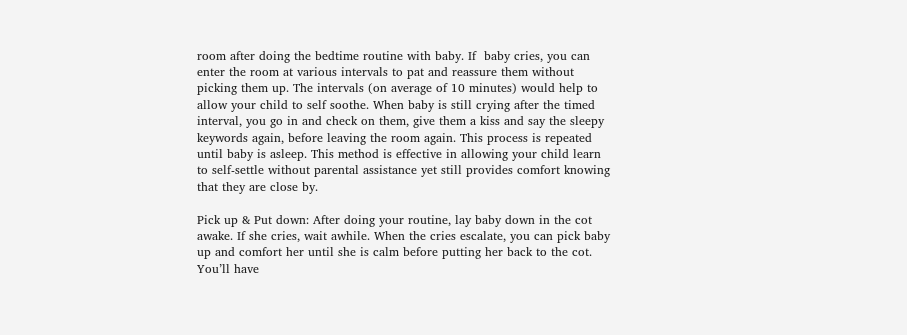room after doing the bedtime routine with baby. If  baby cries, you can enter the room at various intervals to pat and reassure them without picking them up. The intervals (on average of 10 minutes) would help to allow your child to self soothe. When baby is still crying after the timed interval, you go in and check on them, give them a kiss and say the sleepy keywords again, before leaving the room again. This process is repeated until baby is asleep. This method is effective in allowing your child learn to self-settle without parental assistance yet still provides comfort knowing that they are close by.

Pick up & Put down: After doing your routine, lay baby down in the cot awake. If she cries, wait awhile. When the cries escalate, you can pick baby up and comfort her until she is calm before putting her back to the cot. You’ll have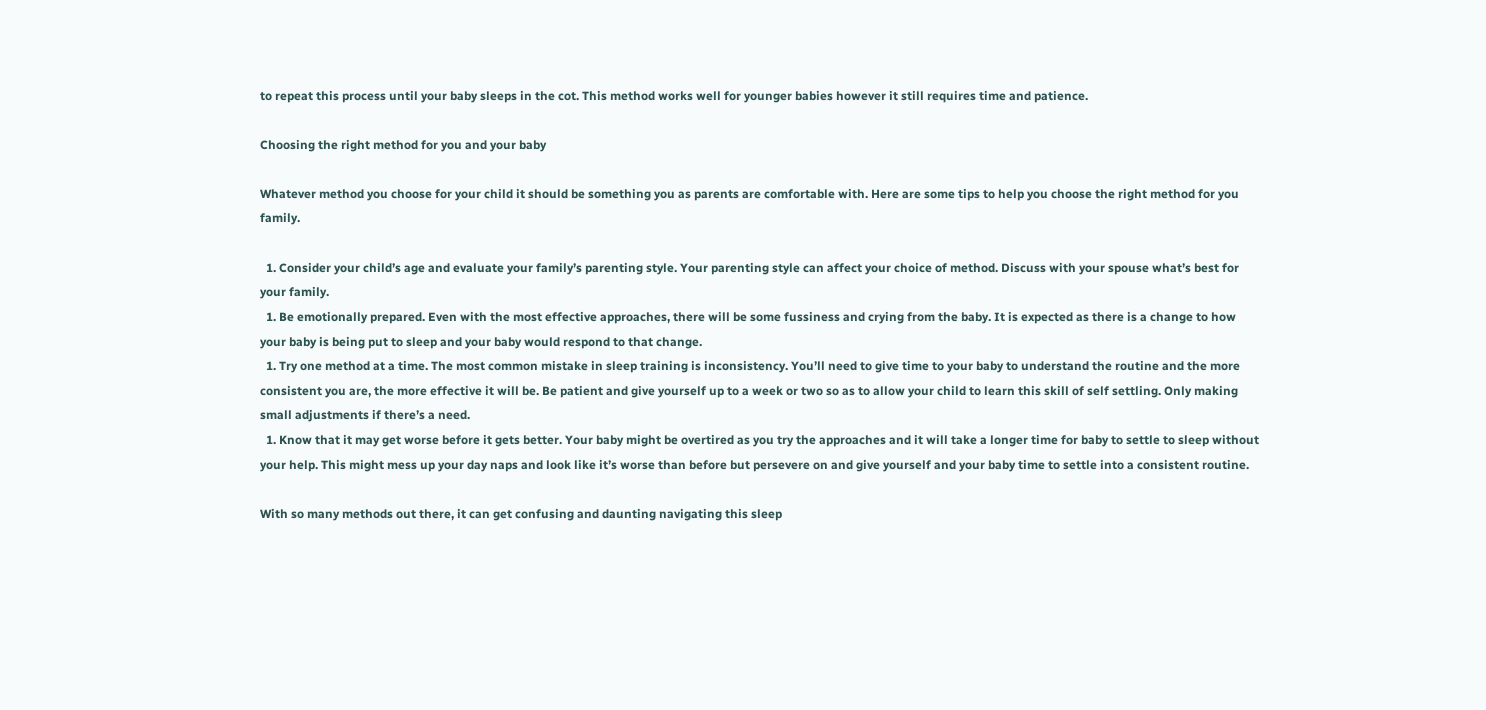to repeat this process until your baby sleeps in the cot. This method works well for younger babies however it still requires time and patience.

Choosing the right method for you and your baby

Whatever method you choose for your child it should be something you as parents are comfortable with. Here are some tips to help you choose the right method for you family.

  1. Consider your child’s age and evaluate your family’s parenting style. Your parenting style can affect your choice of method. Discuss with your spouse what’s best for your family.
  1. Be emotionally prepared. Even with the most effective approaches, there will be some fussiness and crying from the baby. It is expected as there is a change to how your baby is being put to sleep and your baby would respond to that change.
  1. Try one method at a time. The most common mistake in sleep training is inconsistency. You’ll need to give time to your baby to understand the routine and the more consistent you are, the more effective it will be. Be patient and give yourself up to a week or two so as to allow your child to learn this skill of self settling. Only making small adjustments if there’s a need.
  1. Know that it may get worse before it gets better. Your baby might be overtired as you try the approaches and it will take a longer time for baby to settle to sleep without your help. This might mess up your day naps and look like it’s worse than before but persevere on and give yourself and your baby time to settle into a consistent routine.

With so many methods out there, it can get confusing and daunting navigating this sleep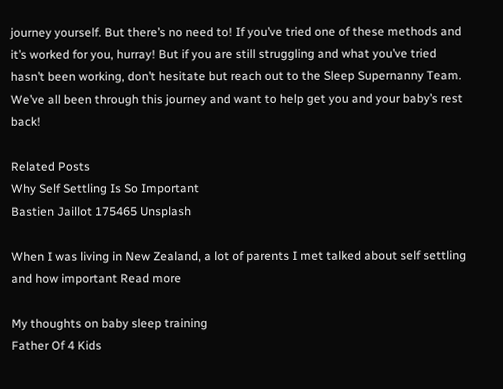journey yourself. But there’s no need to! If you’ve tried one of these methods and it’s worked for you, hurray! But if you are still struggling and what you’ve tried hasn’t been working, don’t hesitate but reach out to the Sleep Supernanny Team. We’ve all been through this journey and want to help get you and your baby’s rest back!

Related Posts
Why Self Settling Is So Important
Bastien Jaillot 175465 Unsplash

When I was living in New Zealand, a lot of parents I met talked about self settling and how important Read more

My thoughts on baby sleep training
Father Of 4 Kids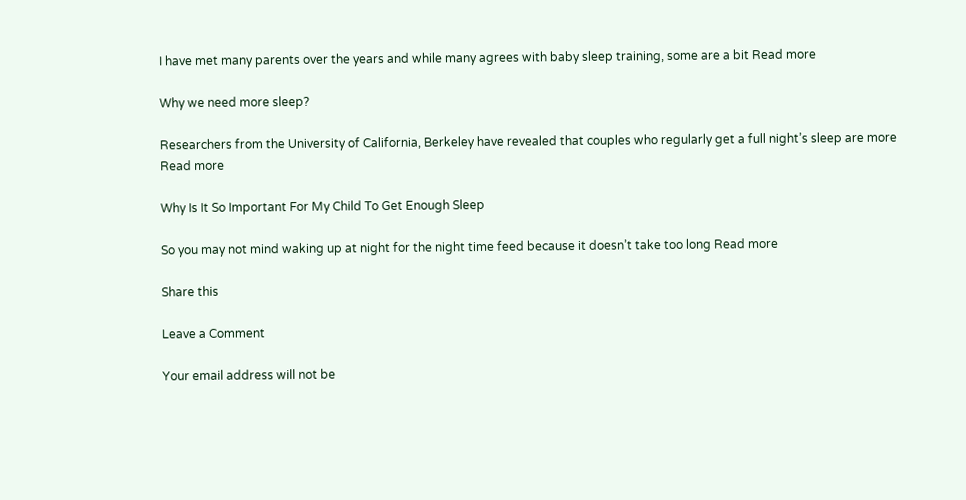I have met many parents over the years and while many agrees with baby sleep training, some are a bit Read more

Why we need more sleep?

Researchers from the University of California, Berkeley have revealed that couples who regularly get a full night’s sleep are more Read more

Why Is It So Important For My Child To Get Enough Sleep

So you may not mind waking up at night for the night time feed because it doesn’t take too long Read more

Share this

Leave a Comment

Your email address will not be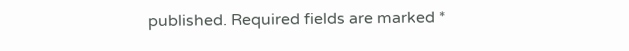published. Required fields are marked *